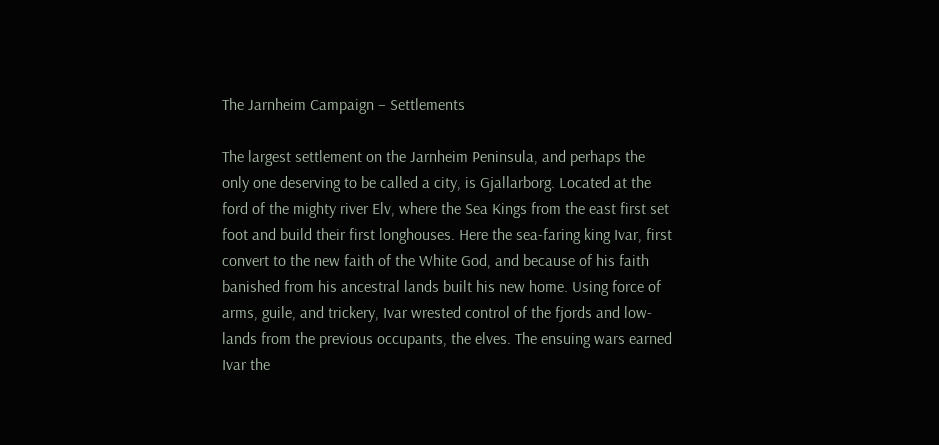The Jarnheim Campaign – Settlements

The largest settlement on the Jarnheim Peninsula, and perhaps the only one deserving to be called a city, is Gjallarborg. Located at the ford of the mighty river Elv, where the Sea Kings from the east first set foot and build their first longhouses. Here the sea-faring king Ivar, first convert to the new faith of the White God, and because of his faith banished from his ancestral lands built his new home. Using force of arms, guile, and trickery, Ivar wrested control of the fjords and low-lands from the previous occupants, the elves. The ensuing wars earned Ivar the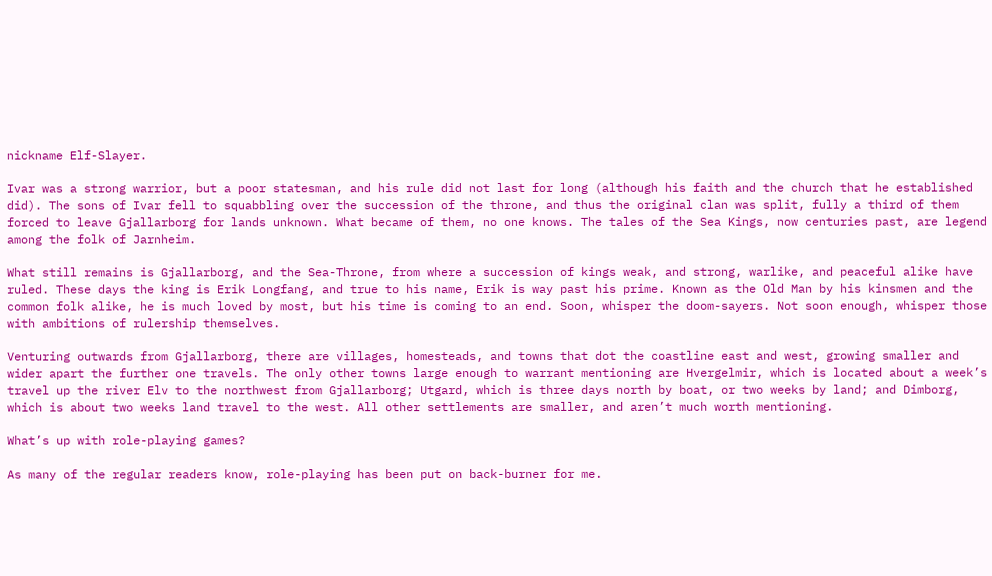nickname Elf-Slayer.

Ivar was a strong warrior, but a poor statesman, and his rule did not last for long (although his faith and the church that he established did). The sons of Ivar fell to squabbling over the succession of the throne, and thus the original clan was split, fully a third of them forced to leave Gjallarborg for lands unknown. What became of them, no one knows. The tales of the Sea Kings, now centuries past, are legend among the folk of Jarnheim.

What still remains is Gjallarborg, and the Sea-Throne, from where a succession of kings weak, and strong, warlike, and peaceful alike have ruled. These days the king is Erik Longfang, and true to his name, Erik is way past his prime. Known as the Old Man by his kinsmen and the common folk alike, he is much loved by most, but his time is coming to an end. Soon, whisper the doom-sayers. Not soon enough, whisper those with ambitions of rulership themselves.

Venturing outwards from Gjallarborg, there are villages, homesteads, and towns that dot the coastline east and west, growing smaller and wider apart the further one travels. The only other towns large enough to warrant mentioning are Hvergelmir, which is located about a week’s travel up the river Elv to the northwest from Gjallarborg; Utgard, which is three days north by boat, or two weeks by land; and Dimborg, which is about two weeks land travel to the west. All other settlements are smaller, and aren’t much worth mentioning.

What’s up with role-playing games?

As many of the regular readers know, role-playing has been put on back-burner for me.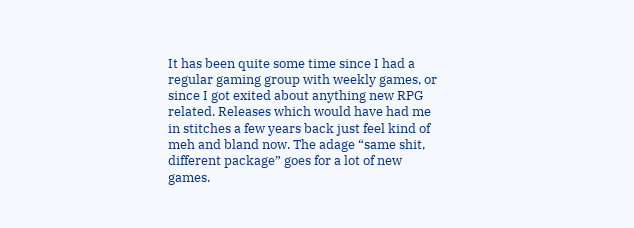It has been quite some time since I had a regular gaming group with weekly games, or since I got exited about anything new RPG related. Releases which would have had me in stitches a few years back just feel kind of meh and bland now. The adage “same shit, different package” goes for a lot of new games.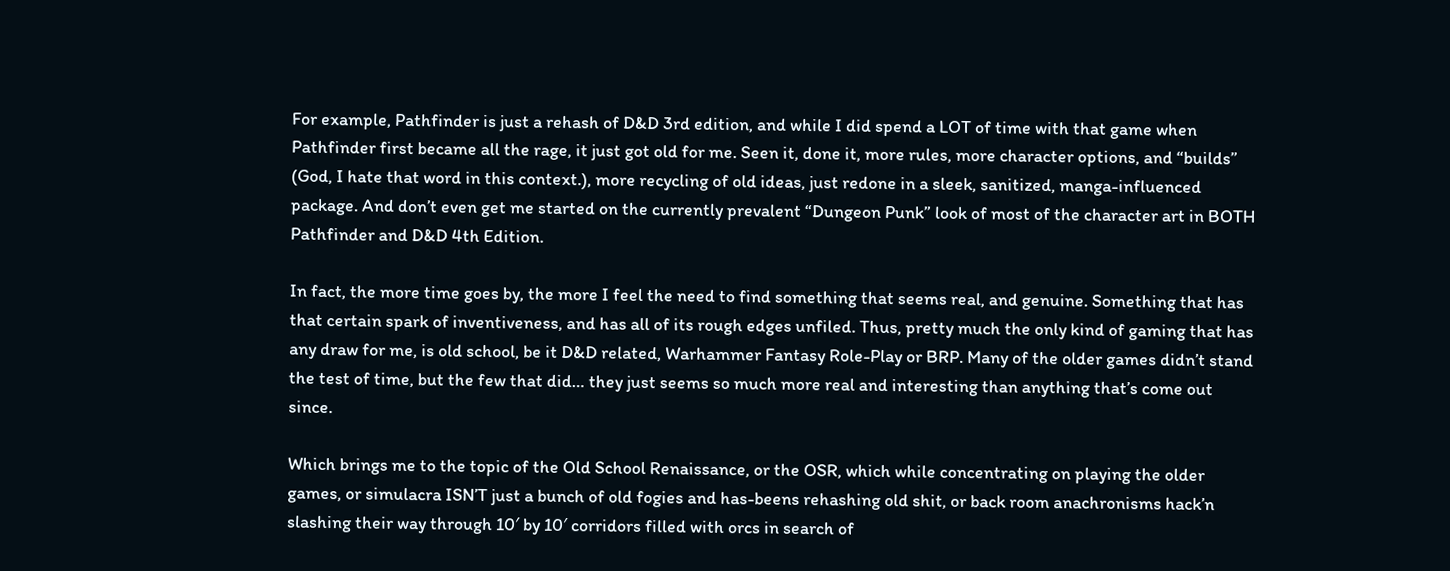For example, Pathfinder is just a rehash of D&D 3rd edition, and while I did spend a LOT of time with that game when Pathfinder first became all the rage, it just got old for me. Seen it, done it, more rules, more character options, and “builds” (God, I hate that word in this context.), more recycling of old ideas, just redone in a sleek, sanitized, manga-influenced package. And don’t even get me started on the currently prevalent “Dungeon Punk” look of most of the character art in BOTH Pathfinder and D&D 4th Edition.

In fact, the more time goes by, the more I feel the need to find something that seems real, and genuine. Something that has that certain spark of inventiveness, and has all of its rough edges unfiled. Thus, pretty much the only kind of gaming that has any draw for me, is old school, be it D&D related, Warhammer Fantasy Role-Play or BRP. Many of the older games didn’t stand the test of time, but the few that did… they just seems so much more real and interesting than anything that’s come out since.

Which brings me to the topic of the Old School Renaissance, or the OSR, which while concentrating on playing the older games, or simulacra ISN’T just a bunch of old fogies and has-beens rehashing old shit, or back room anachronisms hack’n slashing their way through 10′ by 10′ corridors filled with orcs in search of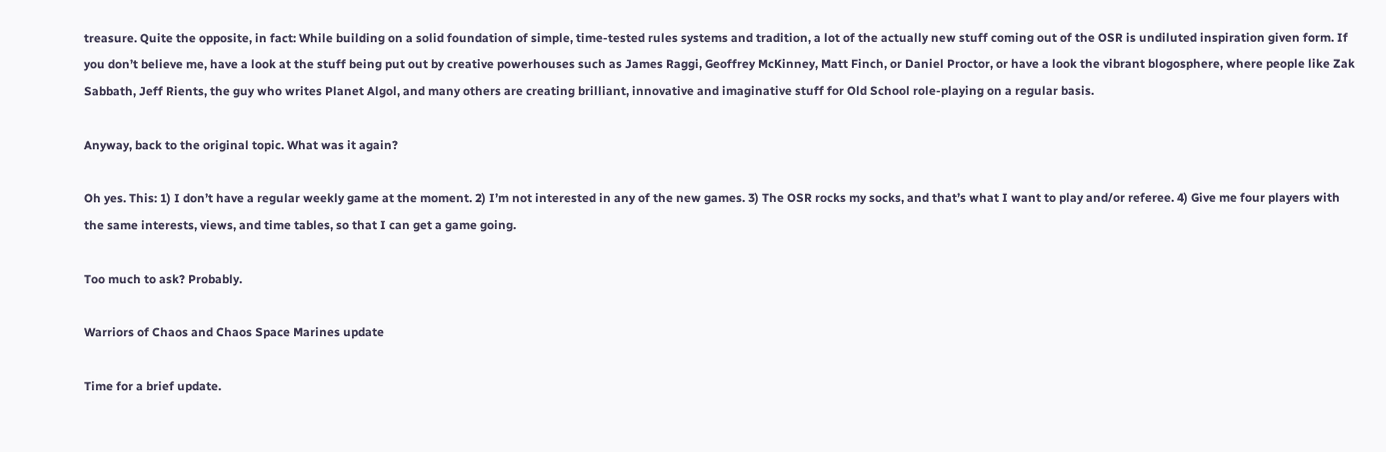treasure. Quite the opposite, in fact: While building on a solid foundation of simple, time-tested rules systems and tradition, a lot of the actually new stuff coming out of the OSR is undiluted inspiration given form. If you don’t believe me, have a look at the stuff being put out by creative powerhouses such as James Raggi, Geoffrey McKinney, Matt Finch, or Daniel Proctor, or have a look the vibrant blogosphere, where people like Zak Sabbath, Jeff Rients, the guy who writes Planet Algol, and many others are creating brilliant, innovative and imaginative stuff for Old School role-playing on a regular basis.

Anyway, back to the original topic. What was it again?

Oh yes. This: 1) I don’t have a regular weekly game at the moment. 2) I’m not interested in any of the new games. 3) The OSR rocks my socks, and that’s what I want to play and/or referee. 4) Give me four players with the same interests, views, and time tables, so that I can get a game going.

Too much to ask? Probably.

Warriors of Chaos and Chaos Space Marines update

Time for a brief update.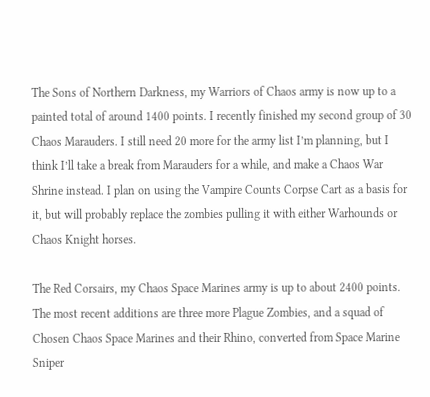The Sons of Northern Darkness, my Warriors of Chaos army is now up to a painted total of around 1400 points. I recently finished my second group of 30 Chaos Marauders. I still need 20 more for the army list I’m planning, but I think I’ll take a break from Marauders for a while, and make a Chaos War Shrine instead. I plan on using the Vampire Counts Corpse Cart as a basis for it, but will probably replace the zombies pulling it with either Warhounds or Chaos Knight horses.

The Red Corsairs, my Chaos Space Marines army is up to about 2400 points. The most recent additions are three more Plague Zombies, and a squad of Chosen Chaos Space Marines and their Rhino, converted from Space Marine Sniper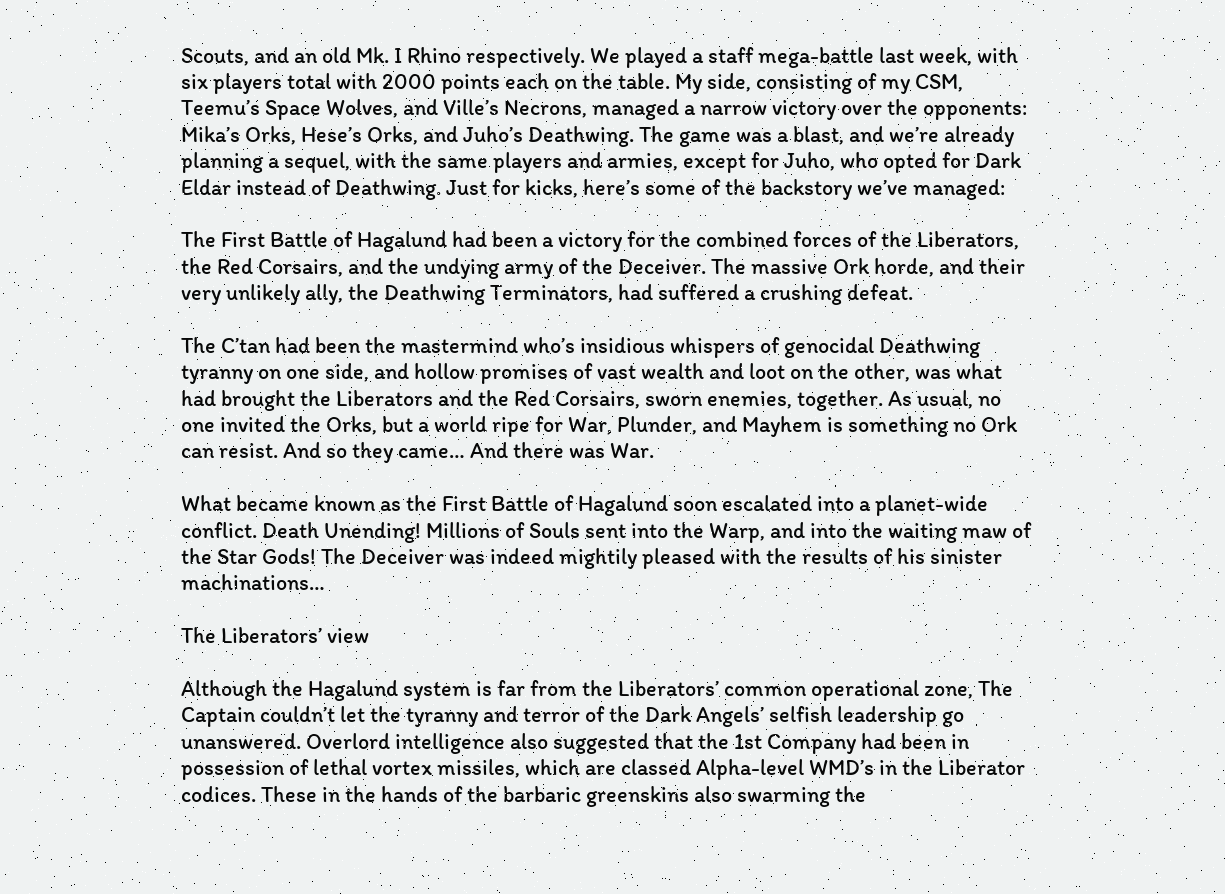Scouts, and an old Mk. I Rhino respectively. We played a staff mega-battle last week, with six players total with 2000 points each on the table. My side, consisting of my CSM, Teemu’s Space Wolves, and Ville’s Necrons, managed a narrow victory over the opponents: Mika’s Orks, Hese’s Orks, and Juho’s Deathwing. The game was a blast, and we’re already planning a sequel, with the same players and armies, except for Juho, who opted for Dark Eldar instead of Deathwing. Just for kicks, here’s some of the backstory we’ve managed:

The First Battle of Hagalund had been a victory for the combined forces of the Liberators, the Red Corsairs, and the undying army of the Deceiver. The massive Ork horde, and their very unlikely ally, the Deathwing Terminators, had suffered a crushing defeat.

The C’tan had been the mastermind who’s insidious whispers of genocidal Deathwing tyranny on one side, and hollow promises of vast wealth and loot on the other, was what had brought the Liberators and the Red Corsairs, sworn enemies, together. As usual, no one invited the Orks, but a world ripe for War, Plunder, and Mayhem is something no Ork can resist. And so they came… And there was War.

What became known as the First Battle of Hagalund soon escalated into a planet-wide conflict. Death Unending! Millions of Souls sent into the Warp, and into the waiting maw of the Star Gods! The Deceiver was indeed mightily pleased with the results of his sinister machinations…

The Liberators’ view

Although the Hagalund system is far from the Liberators’ common operational zone, The Captain couldn’t let the tyranny and terror of the Dark Angels’ selfish leadership go unanswered. Overlord intelligence also suggested that the 1st Company had been in possession of lethal vortex missiles, which are classed Alpha-level WMD’s in the Liberator codices. These in the hands of the barbaric greenskins also swarming the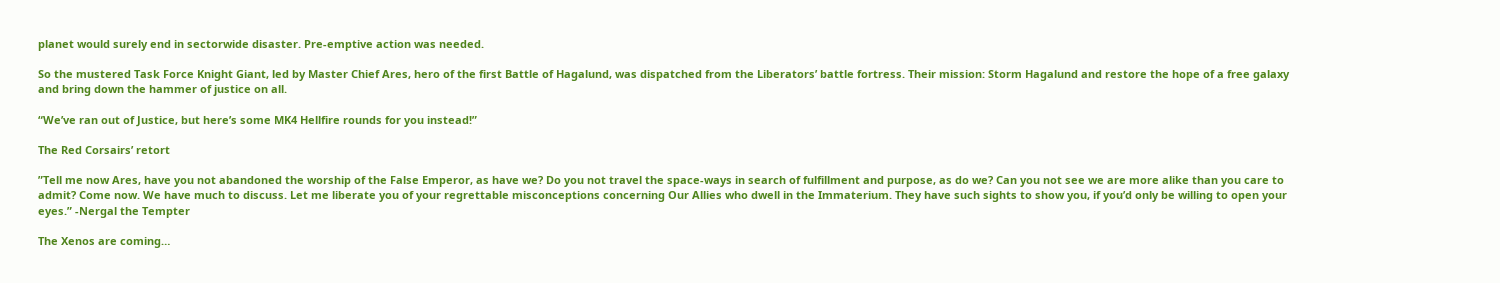planet would surely end in sectorwide disaster. Pre-emptive action was needed.

So the mustered Task Force Knight Giant, led by Master Chief Ares, hero of the first Battle of Hagalund, was dispatched from the Liberators’ battle fortress. Their mission: Storm Hagalund and restore the hope of a free galaxy and bring down the hammer of justice on all.

“We’ve ran out of Justice, but here’s some MK4 Hellfire rounds for you instead!”

The Red Corsairs’ retort

”Tell me now Ares, have you not abandoned the worship of the False Emperor, as have we? Do you not travel the space-ways in search of fulfillment and purpose, as do we? Can you not see we are more alike than you care to admit? Come now. We have much to discuss. Let me liberate you of your regrettable misconceptions concerning Our Allies who dwell in the Immaterium. They have such sights to show you, if you’d only be willing to open your eyes.” -Nergal the Tempter

The Xenos are coming…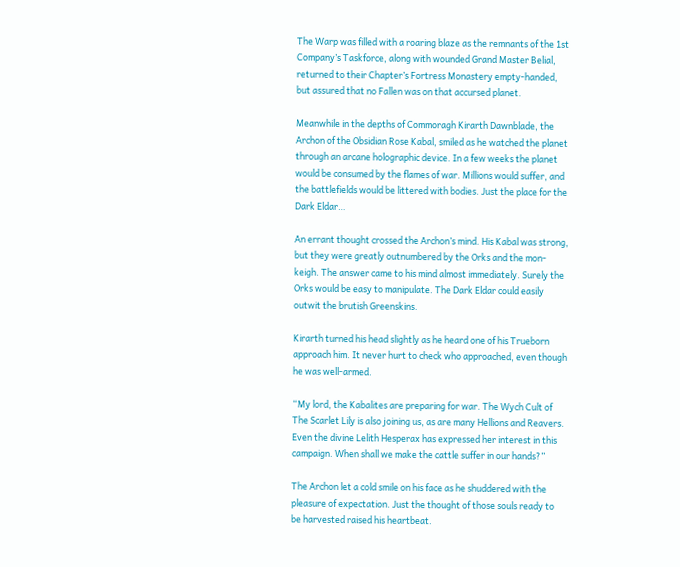The Warp was filled with a roaring blaze as the remnants of the 1st Company’s Taskforce, along with wounded Grand Master Belial, returned to their Chapter’s Fortress Monastery empty-handed, but assured that no Fallen was on that accursed planet.

Meanwhile in the depths of Commoragh Kirarth Dawnblade, the Archon of the Obsidian Rose Kabal, smiled as he watched the planet through an arcane holographic device. In a few weeks the planet would be consumed by the flames of war. Millions would suffer, and the battlefields would be littered with bodies. Just the place for the Dark Eldar…

An errant thought crossed the Archon’s mind. His Kabal was strong, but they were greatly outnumbered by the Orks and the mon-keigh. The answer came to his mind almost immediately. Surely the Orks would be easy to manipulate. The Dark Eldar could easily outwit the brutish Greenskins.

Kirarth turned his head slightly as he heard one of his Trueborn approach him. It never hurt to check who approached, even though he was well-armed.

“My lord, the Kabalites are preparing for war. The Wych Cult of The Scarlet Lily is also joining us, as are many Hellions and Reavers. Even the divine Lelith Hesperax has expressed her interest in this campaign. When shall we make the cattle suffer in our hands?”

The Archon let a cold smile on his face as he shuddered with the pleasure of expectation. Just the thought of those souls ready to be harvested raised his heartbeat.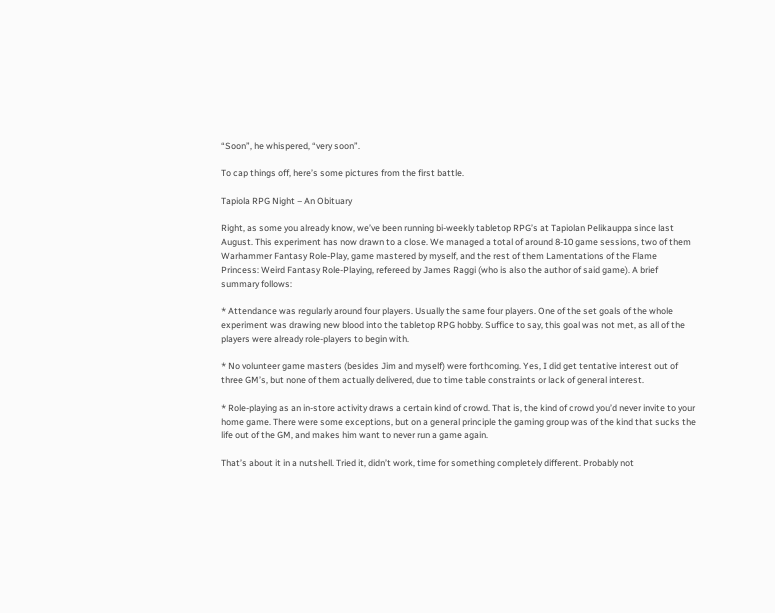“Soon”, he whispered, “very soon”.

To cap things off, here’s some pictures from the first battle.

Tapiola RPG Night – An Obituary

Right, as some you already know, we’ve been running bi-weekly tabletop RPG’s at Tapiolan Pelikauppa since last August. This experiment has now drawn to a close. We managed a total of around 8-10 game sessions, two of them Warhammer Fantasy Role-Play, game mastered by myself, and the rest of them Lamentations of the Flame Princess: Weird Fantasy Role-Playing, refereed by James Raggi (who is also the author of said game). A brief summary follows:

* Attendance was regularly around four players. Usually the same four players. One of the set goals of the whole experiment was drawing new blood into the tabletop RPG hobby. Suffice to say, this goal was not met, as all of the players were already role-players to begin with.

* No volunteer game masters (besides Jim and myself) were forthcoming. Yes, I did get tentative interest out of three GM’s, but none of them actually delivered, due to time table constraints or lack of general interest.

* Role-playing as an in-store activity draws a certain kind of crowd. That is, the kind of crowd you’d never invite to your home game. There were some exceptions, but on a general principle the gaming group was of the kind that sucks the life out of the GM, and makes him want to never run a game again.

That’s about it in a nutshell. Tried it, didn’t work, time for something completely different. Probably not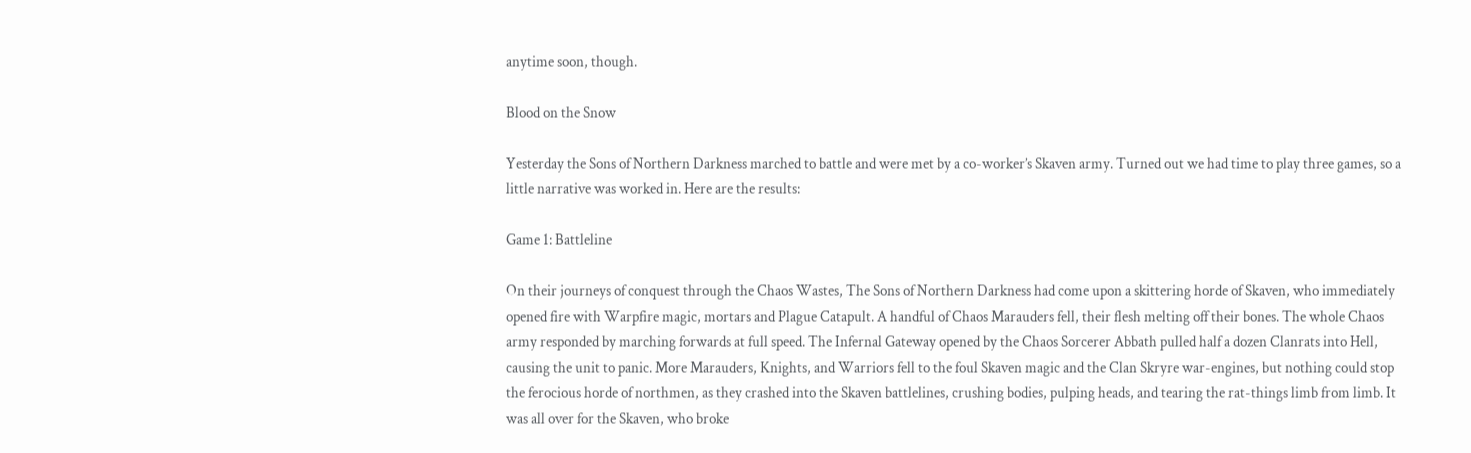anytime soon, though.

Blood on the Snow

Yesterday the Sons of Northern Darkness marched to battle and were met by a co-worker’s Skaven army. Turned out we had time to play three games, so a little narrative was worked in. Here are the results:

Game 1: Battleline

On their journeys of conquest through the Chaos Wastes, The Sons of Northern Darkness had come upon a skittering horde of Skaven, who immediately opened fire with Warpfire magic, mortars and Plague Catapult. A handful of Chaos Marauders fell, their flesh melting off their bones. The whole Chaos army responded by marching forwards at full speed. The Infernal Gateway opened by the Chaos Sorcerer Abbath pulled half a dozen Clanrats into Hell, causing the unit to panic. More Marauders, Knights, and Warriors fell to the foul Skaven magic and the Clan Skryre war-engines, but nothing could stop the ferocious horde of northmen, as they crashed into the Skaven battlelines, crushing bodies, pulping heads, and tearing the rat-things limb from limb. It was all over for the Skaven, who broke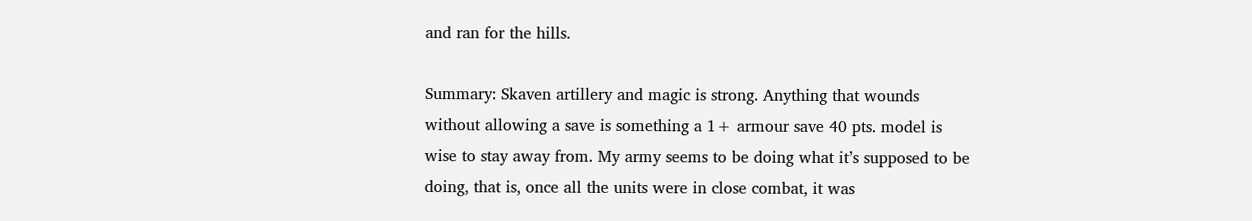and ran for the hills.

Summary: Skaven artillery and magic is strong. Anything that wounds without allowing a save is something a 1+ armour save 40 pts. model is wise to stay away from. My army seems to be doing what it’s supposed to be doing, that is, once all the units were in close combat, it was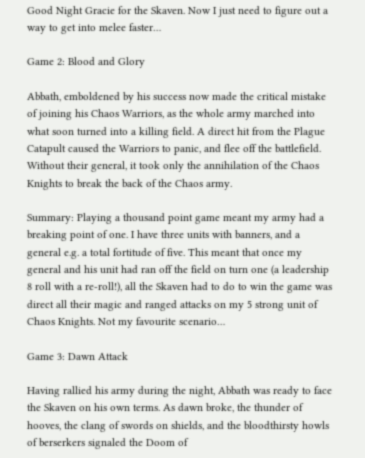Good Night Gracie for the Skaven. Now I just need to figure out a way to get into melee faster…

Game 2: Blood and Glory

Abbath, emboldened by his success now made the critical mistake of joining his Chaos Warriors, as the whole army marched into what soon turned into a killing field. A direct hit from the Plague Catapult caused the Warriors to panic, and flee off the battlefield. Without their general, it took only the annihilation of the Chaos Knights to break the back of the Chaos army.

Summary: Playing a thousand point game meant my army had a breaking point of one. I have three units with banners, and a general e.g. a total fortitude of five. This meant that once my general and his unit had ran off the field on turn one (a leadership 8 roll with a re-roll!), all the Skaven had to do to win the game was direct all their magic and ranged attacks on my 5 strong unit of Chaos Knights. Not my favourite scenario…

Game 3: Dawn Attack

Having rallied his army during the night, Abbath was ready to face the Skaven on his own terms. As dawn broke, the thunder of hooves, the clang of swords on shields, and the bloodthirsty howls of berserkers signaled the Doom of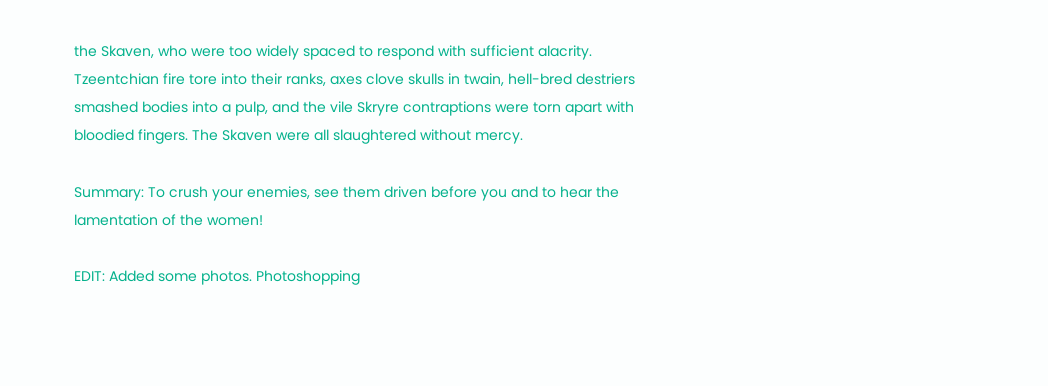the Skaven, who were too widely spaced to respond with sufficient alacrity. Tzeentchian fire tore into their ranks, axes clove skulls in twain, hell-bred destriers smashed bodies into a pulp, and the vile Skryre contraptions were torn apart with bloodied fingers. The Skaven were all slaughtered without mercy.

Summary: To crush your enemies, see them driven before you and to hear the lamentation of the women!

EDIT: Added some photos. Photoshopping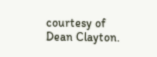courtesy of Dean Clayton.